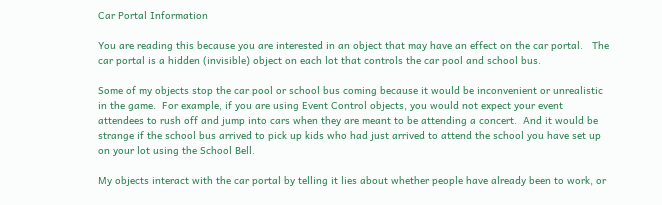Car Portal Information

You are reading this because you are interested in an object that may have an effect on the car portal.   The car portal is a hidden (invisible) object on each lot that controls the car pool and school bus.

Some of my objects stop the car pool or school bus coming because it would be inconvenient or unrealistic in the game.  For example, if you are using Event Control objects, you would not expect your event attendees to rush off and jump into cars when they are meant to be attending a concert.  And it would be strange if the school bus arrived to pick up kids who had just arrived to attend the school you have set up on your lot using the School Bell.

My objects interact with the car portal by telling it lies about whether people have already been to work, or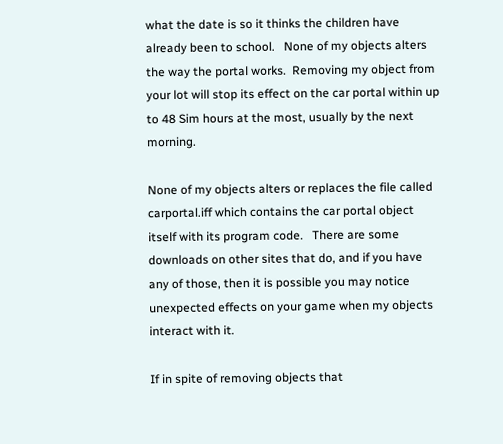what the date is so it thinks the children have already been to school.   None of my objects alters the way the portal works.  Removing my object from your lot will stop its effect on the car portal within up to 48 Sim hours at the most, usually by the next morning.

None of my objects alters or replaces the file called carportal.iff which contains the car portal object itself with its program code.   There are some downloads on other sites that do, and if you have any of those, then it is possible you may notice unexpected effects on your game when my objects interact with it.

If in spite of removing objects that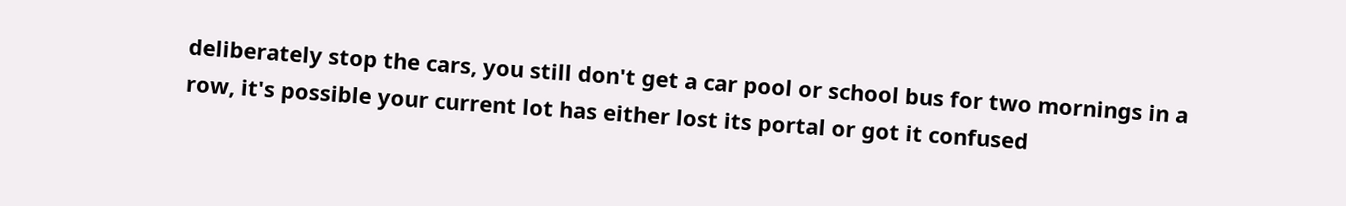deliberately stop the cars, you still don't get a car pool or school bus for two mornings in a row, it's possible your current lot has either lost its portal or got it confused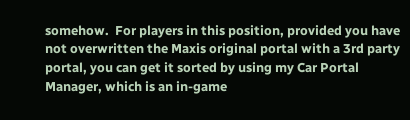somehow.  For players in this position, provided you have not overwritten the Maxis original portal with a 3rd party portal, you can get it sorted by using my Car Portal Manager, which is an in-game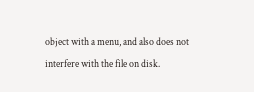object with a menu, and also does not interfere with the file on disk.